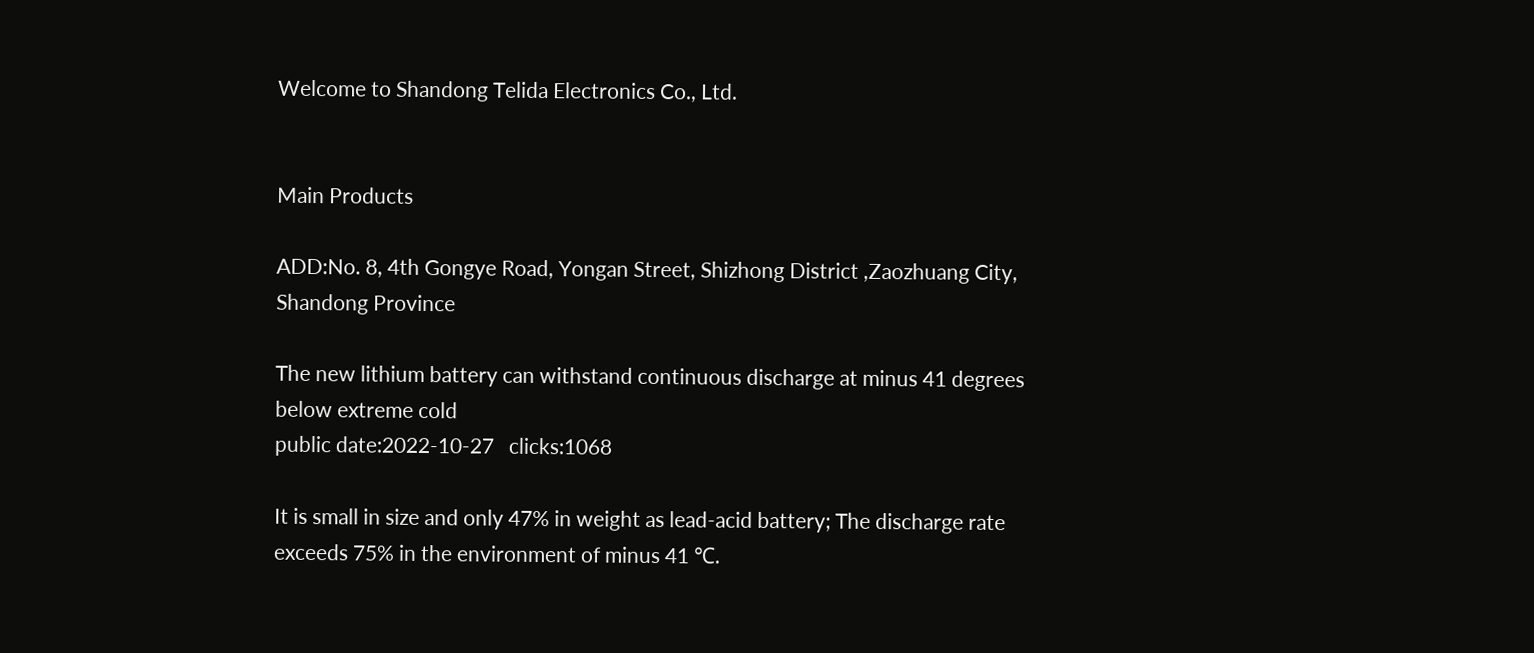Welcome to Shandong Telida Electronics Co., Ltd.


Main Products

ADD:No. 8, 4th Gongye Road, Yongan Street, Shizhong District ,Zaozhuang City, Shandong Province

The new lithium battery can withstand continuous discharge at minus 41 degrees below extreme cold
public date:2022-10-27   clicks:1068

It is small in size and only 47% in weight as lead-acid battery; The discharge rate exceeds 75% in the environment of minus 41 ℃.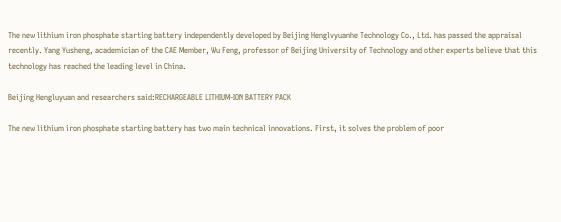The new lithium iron phosphate starting battery independently developed by Beijing Henglvyuanhe Technology Co., Ltd. has passed the appraisal recently. Yang Yusheng, academician of the CAE Member, Wu Feng, professor of Beijing University of Technology and other experts believe that this technology has reached the leading level in China.

Beijing Hengluyuan and researchers said:RECHARGEABLE LITHIUM-ION BATTERY PACK

The new lithium iron phosphate starting battery has two main technical innovations. First, it solves the problem of poor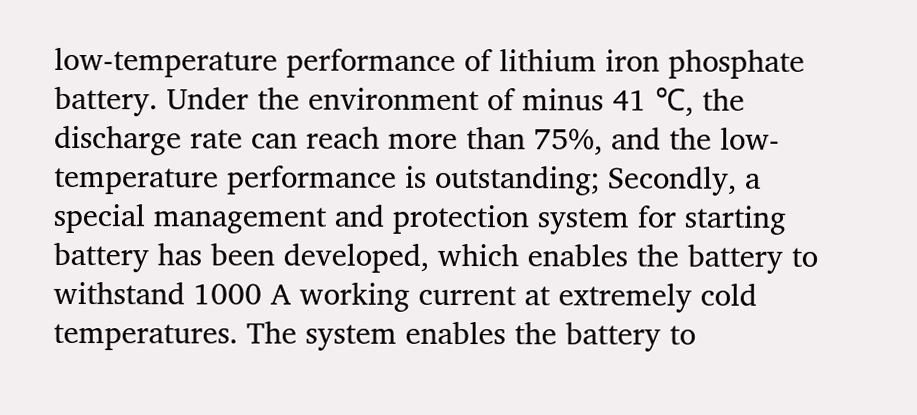low-temperature performance of lithium iron phosphate battery. Under the environment of minus 41 ℃, the discharge rate can reach more than 75%, and the low-temperature performance is outstanding; Secondly, a special management and protection system for starting battery has been developed, which enables the battery to withstand 1000 A working current at extremely cold temperatures. The system enables the battery to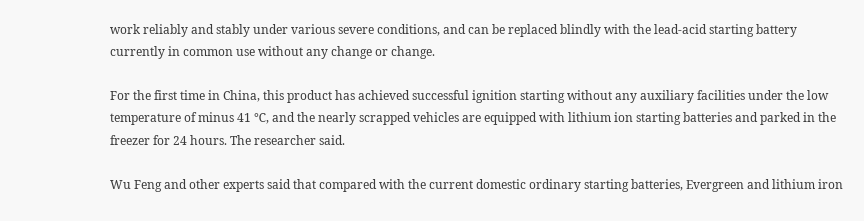work reliably and stably under various severe conditions, and can be replaced blindly with the lead-acid starting battery currently in common use without any change or change.

For the first time in China, this product has achieved successful ignition starting without any auxiliary facilities under the low temperature of minus 41 ℃, and the nearly scrapped vehicles are equipped with lithium ion starting batteries and parked in the freezer for 24 hours. The researcher said.

Wu Feng and other experts said that compared with the current domestic ordinary starting batteries, Evergreen and lithium iron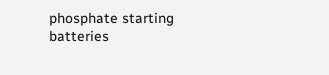phosphate starting batteries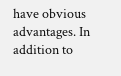have obvious advantages. In addition to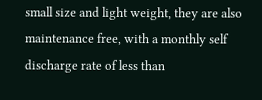small size and light weight, they are also maintenance free, with a monthly self discharge rate of less than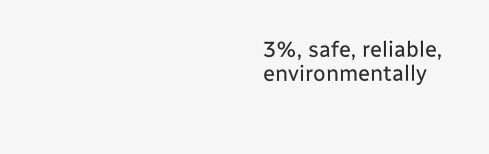3%, safe, reliable, environmentally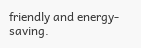friendly and energy-saving.